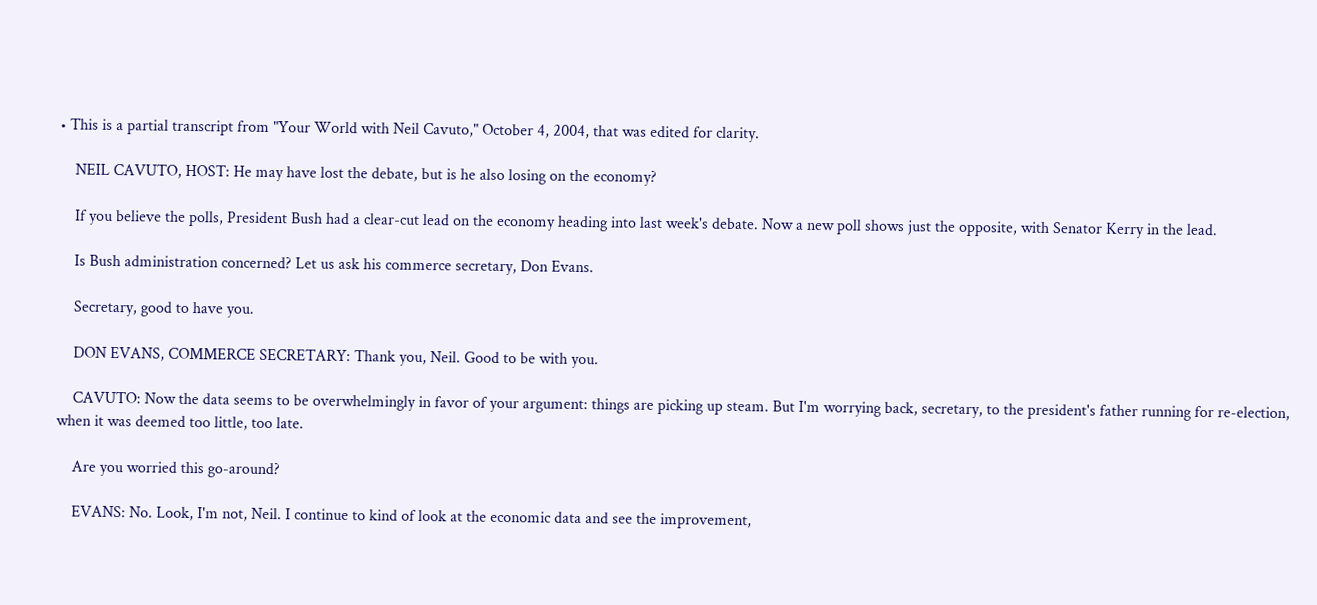• This is a partial transcript from "Your World with Neil Cavuto," October 4, 2004, that was edited for clarity.

    NEIL CAVUTO, HOST: He may have lost the debate, but is he also losing on the economy?

    If you believe the polls, President Bush had a clear-cut lead on the economy heading into last week's debate. Now a new poll shows just the opposite, with Senator Kerry in the lead.

    Is Bush administration concerned? Let us ask his commerce secretary, Don Evans.

    Secretary, good to have you.

    DON EVANS, COMMERCE SECRETARY: Thank you, Neil. Good to be with you.

    CAVUTO: Now the data seems to be overwhelmingly in favor of your argument: things are picking up steam. But I'm worrying back, secretary, to the president's father running for re-election, when it was deemed too little, too late.

    Are you worried this go-around?

    EVANS: No. Look, I'm not, Neil. I continue to kind of look at the economic data and see the improvement,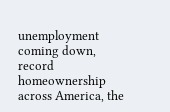unemployment coming down, record homeownership across America, the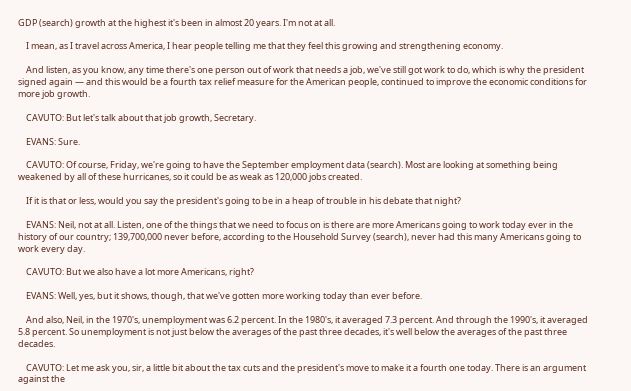GDP (search) growth at the highest it's been in almost 20 years. I'm not at all.

    I mean, as I travel across America, I hear people telling me that they feel this growing and strengthening economy.

    And listen, as you know, any time there's one person out of work that needs a job, we've still got work to do, which is why the president signed again — and this would be a fourth tax relief measure for the American people, continued to improve the economic conditions for more job growth.

    CAVUTO: But let's talk about that job growth, Secretary.

    EVANS: Sure.

    CAVUTO: Of course, Friday, we're going to have the September employment data (search). Most are looking at something being weakened by all of these hurricanes, so it could be as weak as 120,000 jobs created.

    If it is that or less, would you say the president's going to be in a heap of trouble in his debate that night?

    EVANS: Neil, not at all. Listen, one of the things that we need to focus on is there are more Americans going to work today ever in the history of our country; 139,700,000 never before, according to the Household Survey (search), never had this many Americans going to work every day.

    CAVUTO: But we also have a lot more Americans, right?

    EVANS: Well, yes, but it shows, though, that we've gotten more working today than ever before.

    And also, Neil, in the 1970's, unemployment was 6.2 percent. In the 1980's, it averaged 7.3 percent. And through the 1990's, it averaged 5.8 percent. So unemployment is not just below the averages of the past three decades, it's well below the averages of the past three decades.

    CAVUTO: Let me ask you, sir, a little bit about the tax cuts and the president's move to make it a fourth one today. There is an argument against the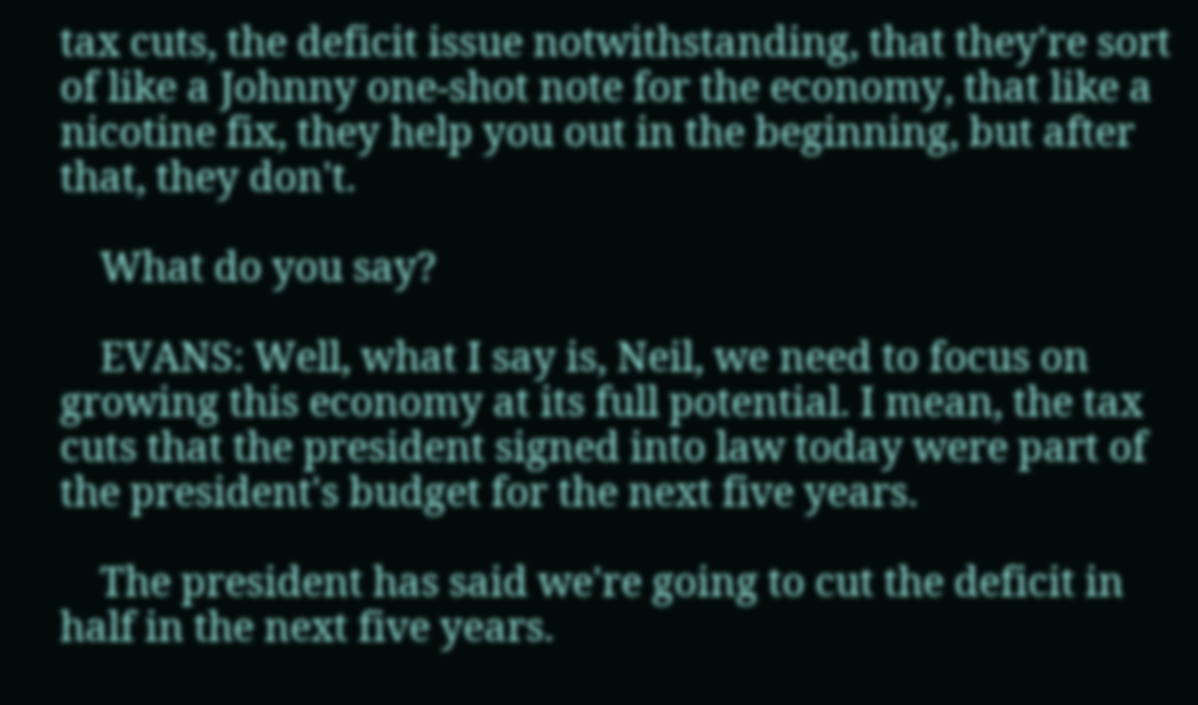tax cuts, the deficit issue notwithstanding, that they're sort of like a Johnny one-shot note for the economy, that like a nicotine fix, they help you out in the beginning, but after that, they don't.

    What do you say?

    EVANS: Well, what I say is, Neil, we need to focus on growing this economy at its full potential. I mean, the tax cuts that the president signed into law today were part of the president's budget for the next five years.

    The president has said we're going to cut the deficit in half in the next five years.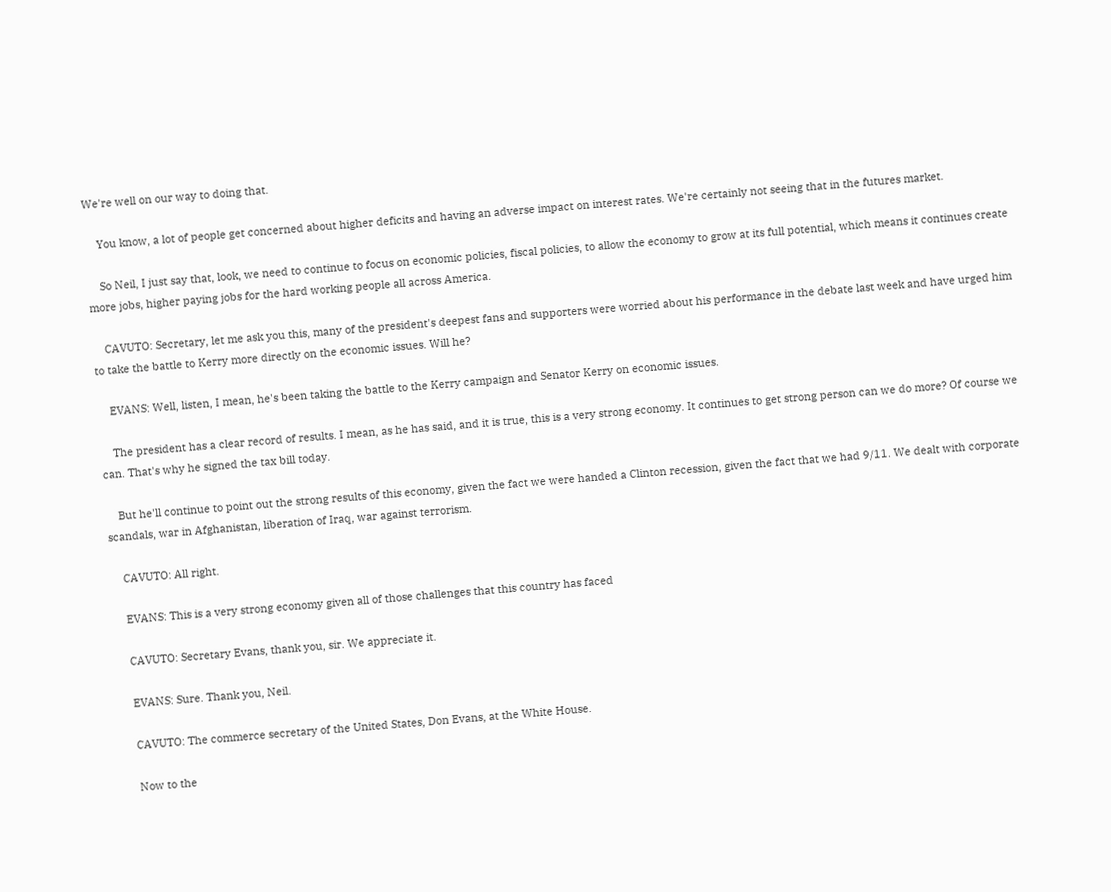We're well on our way to doing that.

    You know, a lot of people get concerned about higher deficits and having an adverse impact on interest rates. We're certainly not seeing that in the futures market.

    So Neil, I just say that, look, we need to continue to focus on economic policies, fiscal policies, to allow the economy to grow at its full potential, which means it continues create more jobs, higher paying jobs for the hard working people all across America.

    CAVUTO: Secretary, let me ask you this, many of the president's deepest fans and supporters were worried about his performance in the debate last week and have urged him to take the battle to Kerry more directly on the economic issues. Will he?

    EVANS: Well, listen, I mean, he's been taking the battle to the Kerry campaign and Senator Kerry on economic issues.

    The president has a clear record of results. I mean, as he has said, and it is true, this is a very strong economy. It continues to get strong person can we do more? Of course we can. That's why he signed the tax bill today.

    But he'll continue to point out the strong results of this economy, given the fact we were handed a Clinton recession, given the fact that we had 9/11. We dealt with corporate scandals, war in Afghanistan, liberation of Iraq, war against terrorism.

    CAVUTO: All right.

    EVANS: This is a very strong economy given all of those challenges that this country has faced

    CAVUTO: Secretary Evans, thank you, sir. We appreciate it.

    EVANS: Sure. Thank you, Neil.

    CAVUTO: The commerce secretary of the United States, Don Evans, at the White House.

    Now to the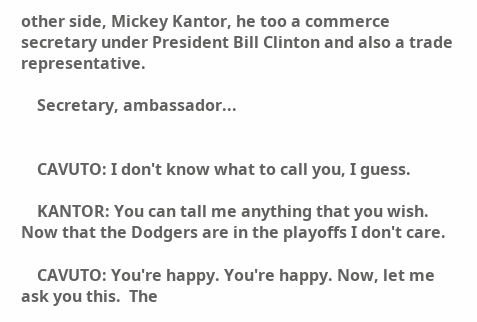other side, Mickey Kantor, he too a commerce secretary under President Bill Clinton and also a trade representative.

    Secretary, ambassador...


    CAVUTO: I don't know what to call you, I guess.

    KANTOR: You can tall me anything that you wish. Now that the Dodgers are in the playoffs I don't care.

    CAVUTO: You're happy. You're happy. Now, let me ask you this.  The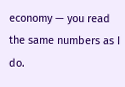economy — you read the same numbers as I do.